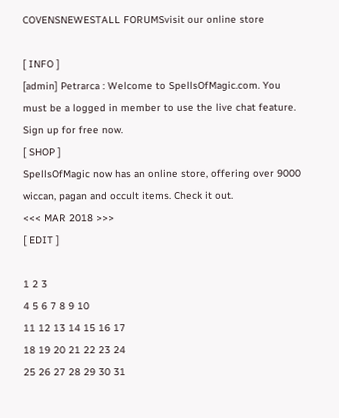COVENSNEWESTALL FORUMSvisit our online store

[ INFO ]
[admin] Petrarca : Welcome to SpellsOfMagic.com. You must be a logged in member to use the live chat feature. Sign up for free now.
[ SHOP ]
SpellsOfMagic now has an online store, offering over 9000 wiccan, pagan and occult items. Check it out.
<<< MAR 2018 >>>
[ EDIT ]

1 2 3
4 5 6 7 8 9 10
11 12 13 14 15 16 17
18 19 20 21 22 23 24
25 26 27 28 29 30 31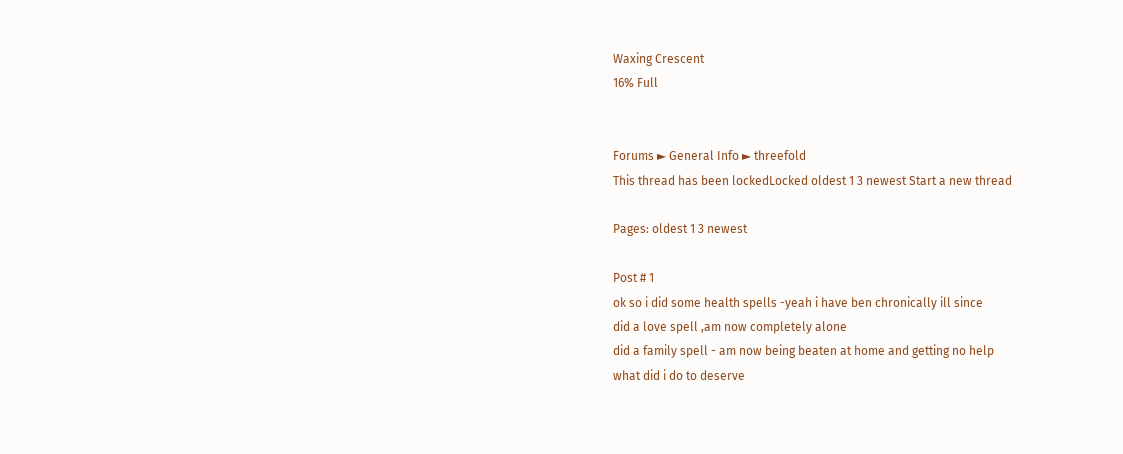Waxing Crescent
16% Full


Forums ► General Info ► threefold
This thread has been lockedLocked oldest 1 3 newest Start a new thread

Pages: oldest 1 3 newest

Post # 1
ok so i did some health spells -yeah i have ben chronically ill since
did a love spell ,am now completely alone
did a family spell - am now being beaten at home and getting no help
what did i do to deserve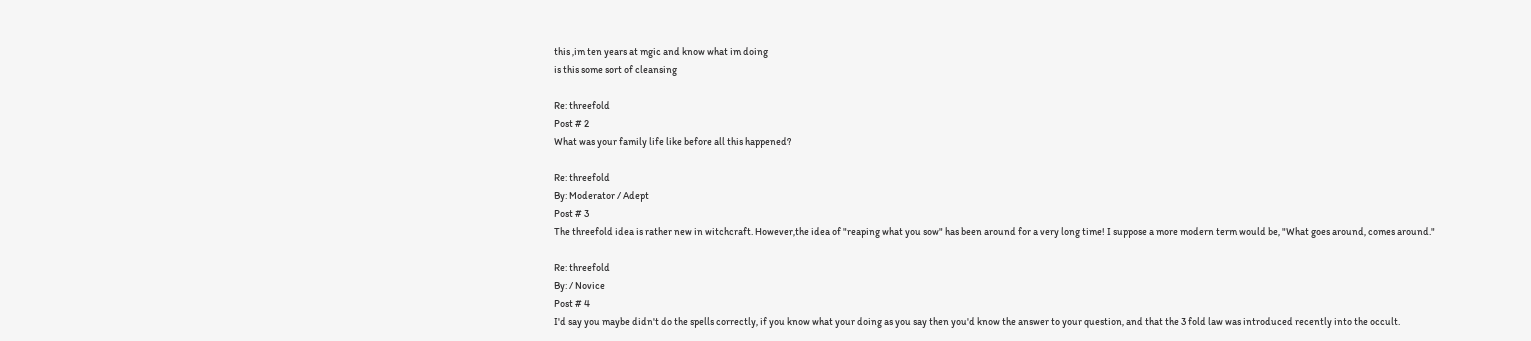this ,im ten years at mgic and know what im doing
is this some sort of cleansing

Re: threefold
Post # 2
What was your family life like before all this happened?

Re: threefold
By: Moderator / Adept
Post # 3
The threefold idea is rather new in witchcraft. However,the idea of "reaping what you sow" has been around for a very long time! I suppose a more modern term would be, "What goes around, comes around."

Re: threefold
By: / Novice
Post # 4
I'd say you maybe didn't do the spells correctly, if you know what your doing as you say then you'd know the answer to your question, and that the 3 fold law was introduced recently into the occult.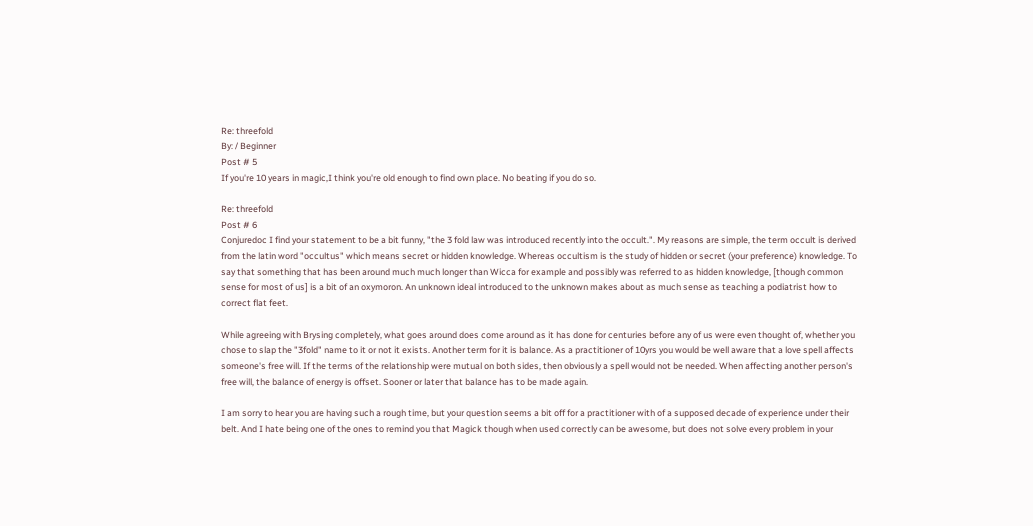Re: threefold
By: / Beginner
Post # 5
If you're 10 years in magic,I think you're old enough to find own place. No beating if you do so.

Re: threefold
Post # 6
Conjuredoc I find your statement to be a bit funny, "the 3 fold law was introduced recently into the occult.". My reasons are simple, the term occult is derived from the latin word "occultus" which means secret or hidden knowledge. Whereas occultism is the study of hidden or secret (your preference) knowledge. To say that something that has been around much much longer than Wicca for example and possibly was referred to as hidden knowledge, [though common sense for most of us] is a bit of an oxymoron. An unknown ideal introduced to the unknown makes about as much sense as teaching a podiatrist how to correct flat feet.

While agreeing with Brysing completely, what goes around does come around as it has done for centuries before any of us were even thought of, whether you chose to slap the "3fold" name to it or not it exists. Another term for it is balance. As a practitioner of 10yrs you would be well aware that a love spell affects someone's free will. If the terms of the relationship were mutual on both sides, then obviously a spell would not be needed. When affecting another person's free will, the balance of energy is offset. Sooner or later that balance has to be made again.

I am sorry to hear you are having such a rough time, but your question seems a bit off for a practitioner with of a supposed decade of experience under their belt. And I hate being one of the ones to remind you that Magick though when used correctly can be awesome, but does not solve every problem in your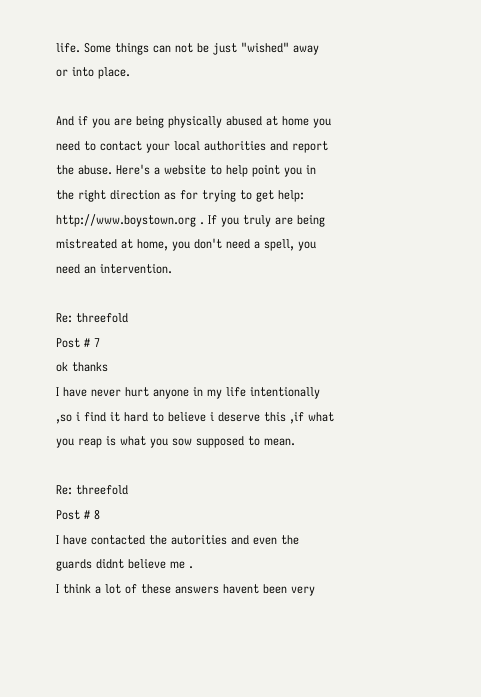life. Some things can not be just "wished" away or into place.

And if you are being physically abused at home you need to contact your local authorities and report the abuse. Here's a website to help point you in the right direction as for trying to get help: http://www.boystown.org . If you truly are being mistreated at home, you don't need a spell, you need an intervention.

Re: threefold
Post # 7
ok thanks
I have never hurt anyone in my life intentionally ,so i find it hard to believe i deserve this ,if what you reap is what you sow supposed to mean.

Re: threefold
Post # 8
I have contacted the autorities and even the guards didnt believe me .
I think a lot of these answers havent been very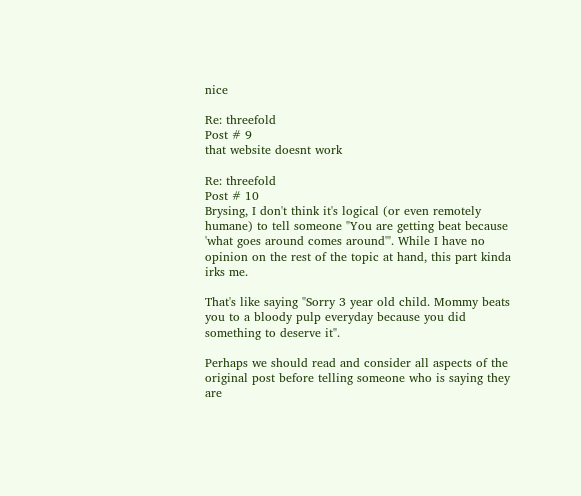nice

Re: threefold
Post # 9
that website doesnt work

Re: threefold
Post # 10
Brysing, I don't think it's logical (or even remotely humane) to tell someone "You are getting beat because 'what goes around comes around'". While I have no opinion on the rest of the topic at hand, this part kinda irks me.

That's like saying "Sorry 3 year old child. Mommy beats you to a bloody pulp everyday because you did something to deserve it".

Perhaps we should read and consider all aspects of the original post before telling someone who is saying they are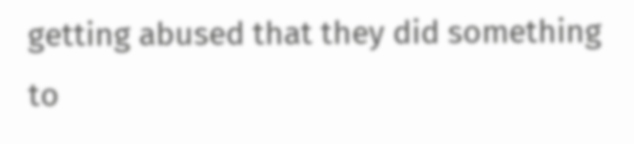getting abused that they did something to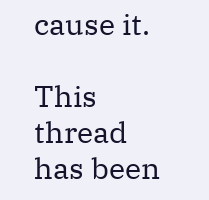cause it.

This thread has been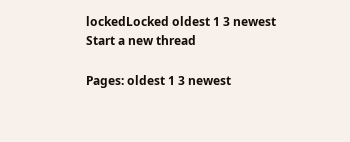lockedLocked oldest 1 3 newest Start a new thread

Pages: oldest 1 3 newest